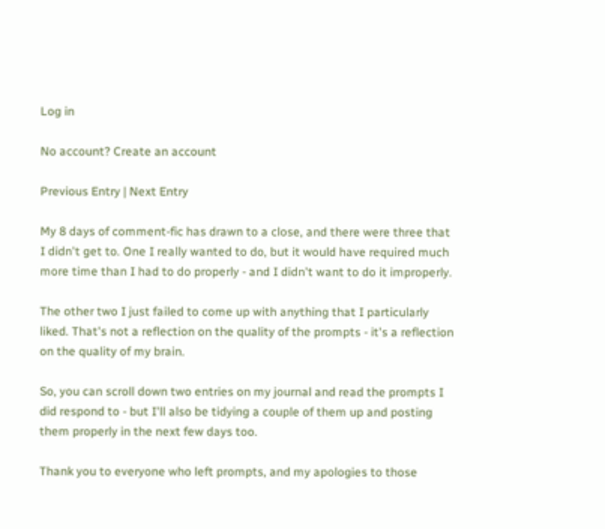Log in

No account? Create an account

Previous Entry | Next Entry

My 8 days of comment-fic has drawn to a close, and there were three that I didn't get to. One I really wanted to do, but it would have required much more time than I had to do properly - and I didn't want to do it improperly.

The other two I just failed to come up with anything that I particularly liked. That's not a reflection on the quality of the prompts - it's a reflection on the quality of my brain.

So, you can scroll down two entries on my journal and read the prompts I did respond to - but I'll also be tidying a couple of them up and posting them properly in the next few days too.

Thank you to everyone who left prompts, and my apologies to those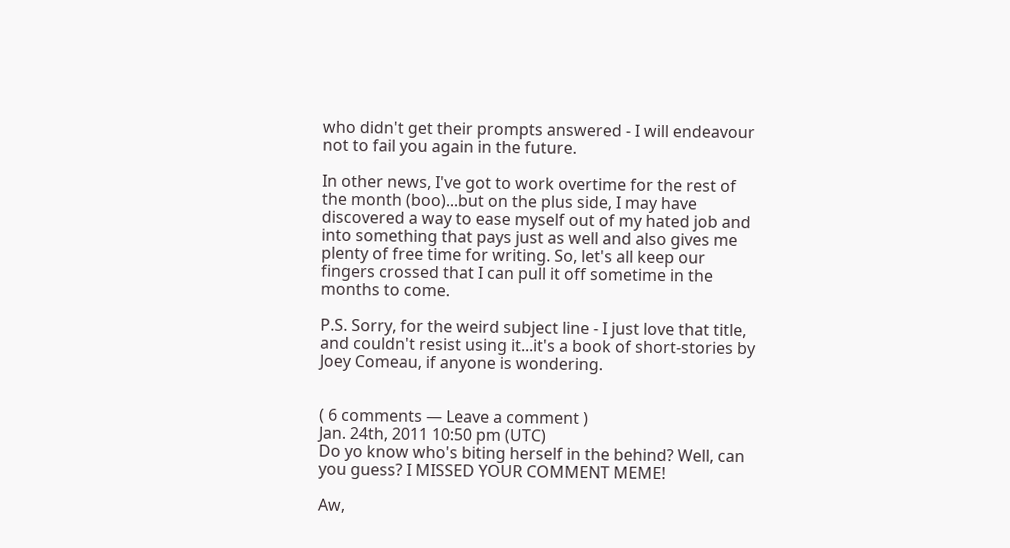who didn't get their prompts answered - I will endeavour not to fail you again in the future.

In other news, I've got to work overtime for the rest of the month (boo)...but on the plus side, I may have discovered a way to ease myself out of my hated job and into something that pays just as well and also gives me plenty of free time for writing. So, let's all keep our fingers crossed that I can pull it off sometime in the months to come.

P.S. Sorry, for the weird subject line - I just love that title, and couldn't resist using it...it's a book of short-stories by Joey Comeau, if anyone is wondering.


( 6 comments — Leave a comment )
Jan. 24th, 2011 10:50 pm (UTC)
Do yo know who's biting herself in the behind? Well, can you guess? I MISSED YOUR COMMENT MEME!

Aw,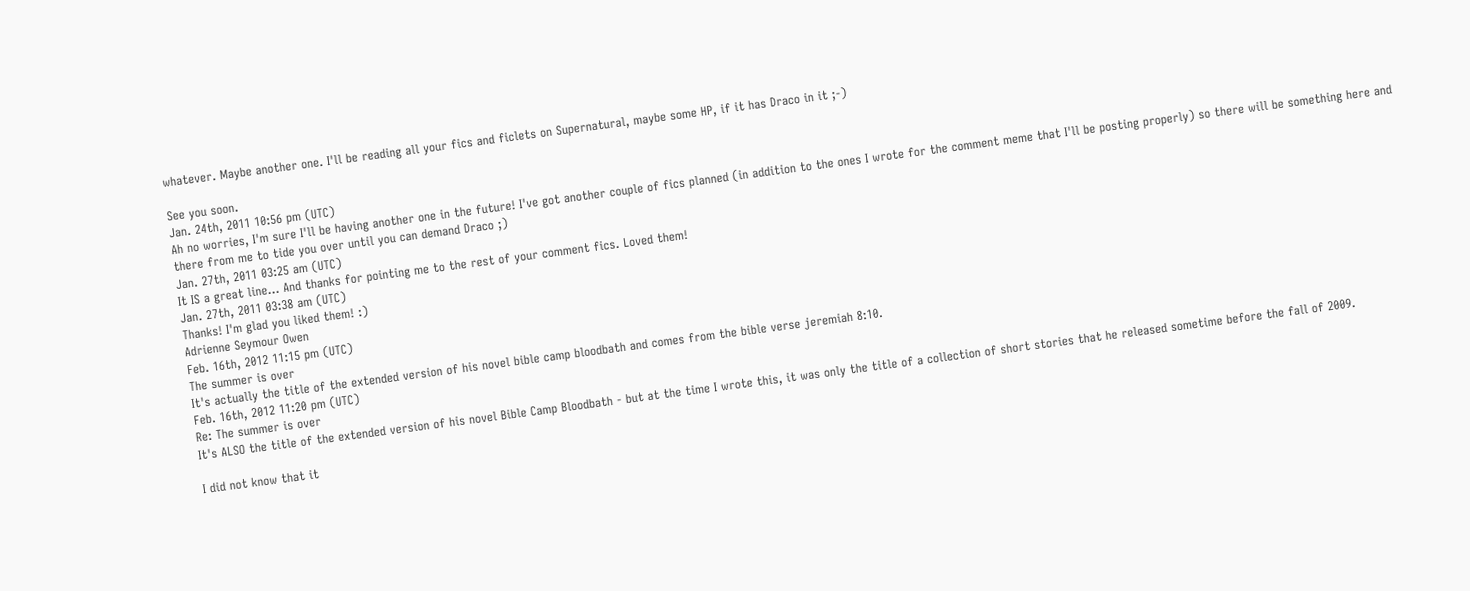whatever. Maybe another one. I'll be reading all your fics and ficlets on Supernatural, maybe some HP, if it has Draco in it ;-)

See you soon.
Jan. 24th, 2011 10:56 pm (UTC)
Ah no worries, I'm sure I'll be having another one in the future! I've got another couple of fics planned (in addition to the ones I wrote for the comment meme that I'll be posting properly) so there will be something here and there from me to tide you over until you can demand Draco ;)
Jan. 27th, 2011 03:25 am (UTC)
It IS a great line... And thanks for pointing me to the rest of your comment fics. Loved them!
Jan. 27th, 2011 03:38 am (UTC)
Thanks! I'm glad you liked them! :)
Adrienne Seymour Owen
Feb. 16th, 2012 11:15 pm (UTC)
The summer is over
It's actually the title of the extended version of his novel bible camp bloodbath and comes from the bible verse jeremiah 8:10.
Feb. 16th, 2012 11:20 pm (UTC)
Re: The summer is over
It's ALSO the title of the extended version of his novel Bible Camp Bloodbath - but at the time I wrote this, it was only the title of a collection of short stories that he released sometime before the fall of 2009.

I did not know that it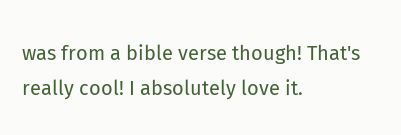was from a bible verse though! That's really cool! I absolutely love it.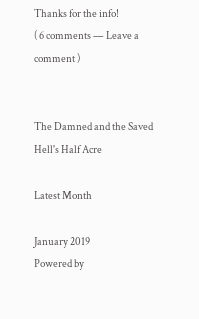Thanks for the info!
( 6 comments — Leave a comment )


The Damned and the Saved
Hell's Half Acre

Latest Month

January 2019
Powered by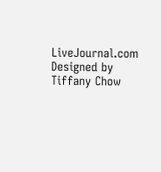LiveJournal.com
Designed by Tiffany Chow